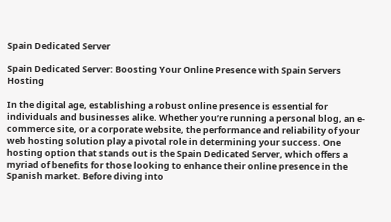Spain Dedicated Server

Spain Dedicated Server: Boosting Your Online Presence with Spain Servers Hosting

In the digital age, establishing a robust online presence is essential for individuals and businesses alike. Whether you’re running a personal blog, an e-commerce site, or a corporate website, the performance and reliability of your web hosting solution play a pivotal role in determining your success. One hosting option that stands out is the Spain Dedicated Server, which offers a myriad of benefits for those looking to enhance their online presence in the Spanish market. Before diving into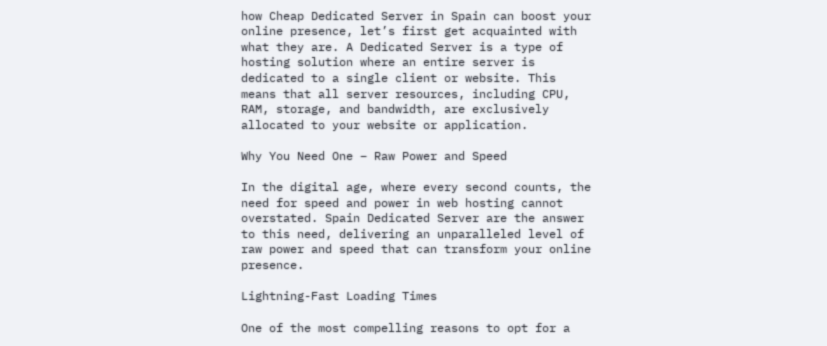how Cheap Dedicated Server in Spain can boost your online presence, let’s first get acquainted with what they are. A Dedicated Server is a type of hosting solution where an entire server is dedicated to a single client or website. This means that all server resources, including CPU, RAM, storage, and bandwidth, are exclusively allocated to your website or application.

Why You Need One – Raw Power and Speed

In the digital age, where every second counts, the need for speed and power in web hosting cannot overstated. Spain Dedicated Server are the answer to this need, delivering an unparalleled level of raw power and speed that can transform your online presence.

Lightning-Fast Loading Times

One of the most compelling reasons to opt for a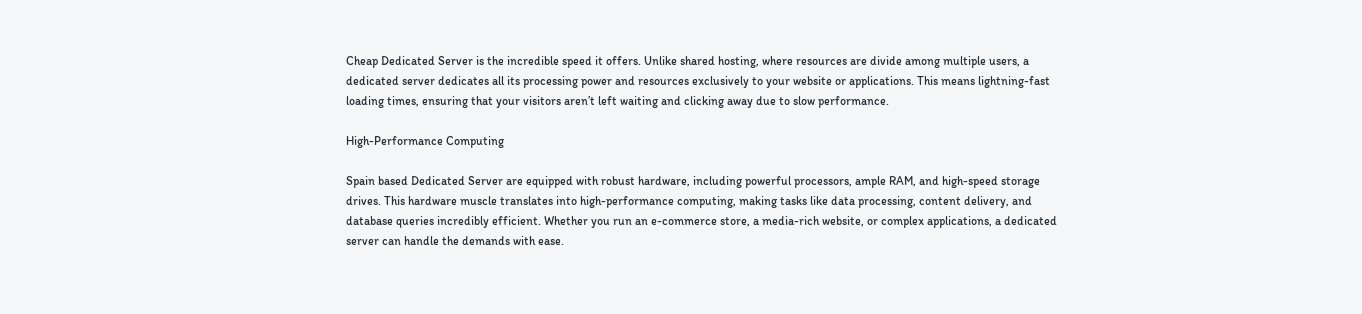Cheap Dedicated Server is the incredible speed it offers. Unlike shared hosting, where resources are divide among multiple users, a dedicated server dedicates all its processing power and resources exclusively to your website or applications. This means lightning-fast loading times, ensuring that your visitors aren’t left waiting and clicking away due to slow performance.

High-Performance Computing

Spain based Dedicated Server are equipped with robust hardware, including powerful processors, ample RAM, and high-speed storage drives. This hardware muscle translates into high-performance computing, making tasks like data processing, content delivery, and database queries incredibly efficient. Whether you run an e-commerce store, a media-rich website, or complex applications, a dedicated server can handle the demands with ease.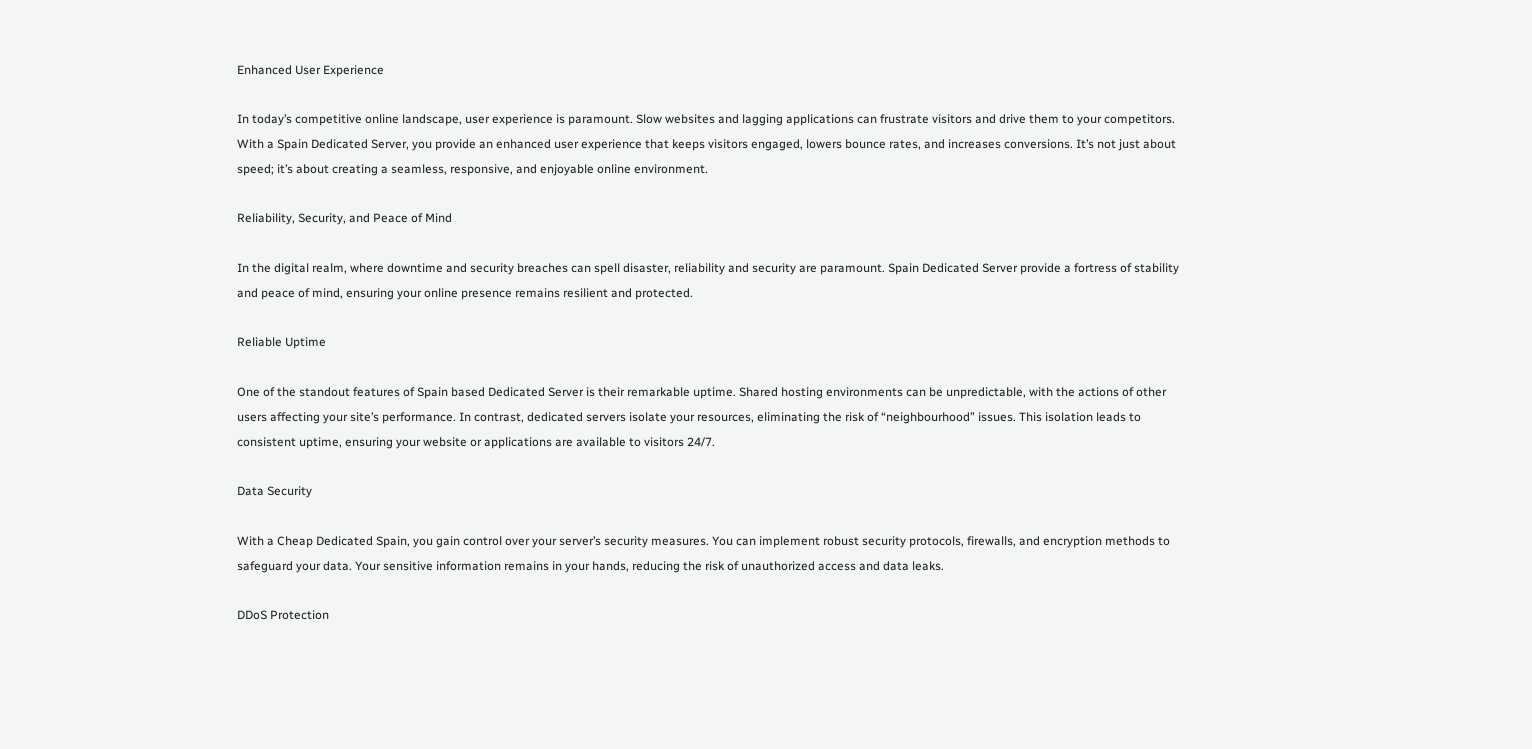Enhanced User Experience

In today’s competitive online landscape, user experience is paramount. Slow websites and lagging applications can frustrate visitors and drive them to your competitors. With a Spain Dedicated Server, you provide an enhanced user experience that keeps visitors engaged, lowers bounce rates, and increases conversions. It’s not just about speed; it’s about creating a seamless, responsive, and enjoyable online environment.

Reliability, Security, and Peace of Mind

In the digital realm, where downtime and security breaches can spell disaster, reliability and security are paramount. Spain Dedicated Server provide a fortress of stability and peace of mind, ensuring your online presence remains resilient and protected.

Reliable Uptime

One of the standout features of Spain based Dedicated Server is their remarkable uptime. Shared hosting environments can be unpredictable, with the actions of other users affecting your site’s performance. In contrast, dedicated servers isolate your resources, eliminating the risk of “neighbourhood” issues. This isolation leads to consistent uptime, ensuring your website or applications are available to visitors 24/7.

Data Security

With a Cheap Dedicated Spain, you gain control over your server’s security measures. You can implement robust security protocols, firewalls, and encryption methods to safeguard your data. Your sensitive information remains in your hands, reducing the risk of unauthorized access and data leaks.

DDoS Protection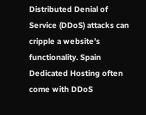Distributed Denial of Service (DDoS) attacks can cripple a website’s functionality. Spain Dedicated Hosting often come with DDoS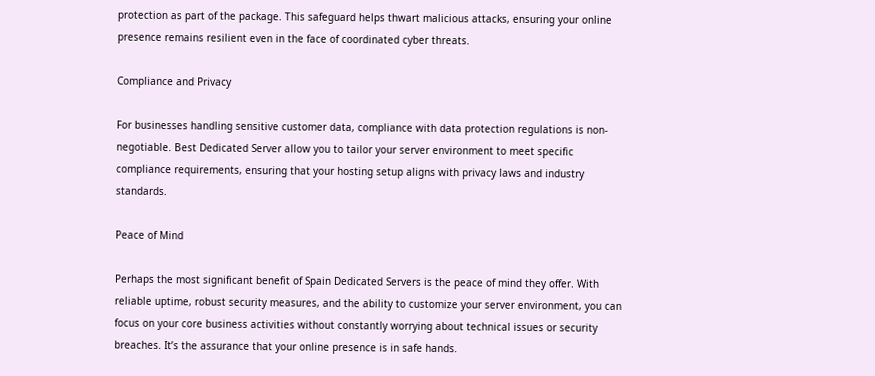protection as part of the package. This safeguard helps thwart malicious attacks, ensuring your online presence remains resilient even in the face of coordinated cyber threats.

Compliance and Privacy

For businesses handling sensitive customer data, compliance with data protection regulations is non-negotiable. Best Dedicated Server allow you to tailor your server environment to meet specific compliance requirements, ensuring that your hosting setup aligns with privacy laws and industry standards.

Peace of Mind

Perhaps the most significant benefit of Spain Dedicated Servers is the peace of mind they offer. With reliable uptime, robust security measures, and the ability to customize your server environment, you can focus on your core business activities without constantly worrying about technical issues or security breaches. It’s the assurance that your online presence is in safe hands.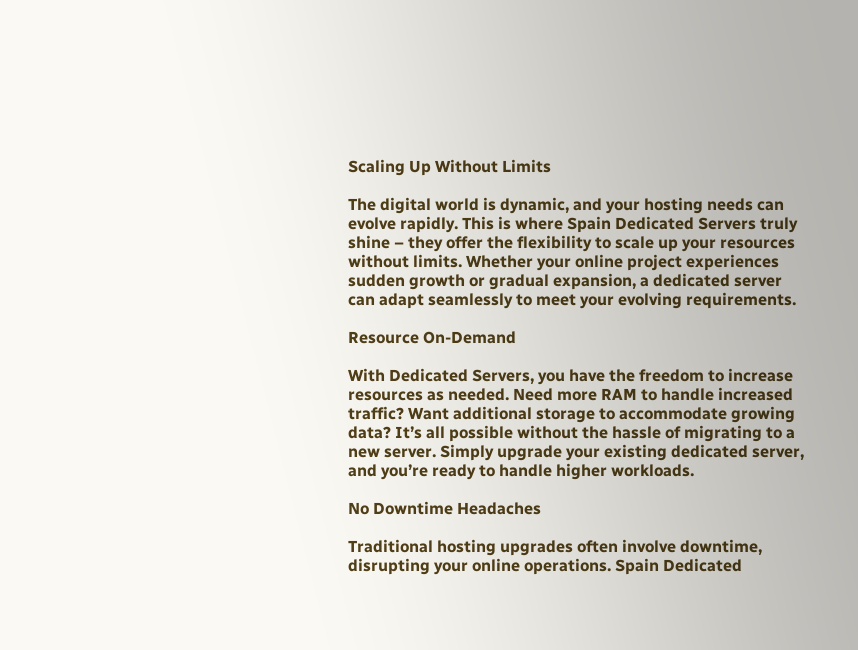Scaling Up Without Limits

The digital world is dynamic, and your hosting needs can evolve rapidly. This is where Spain Dedicated Servers truly shine – they offer the flexibility to scale up your resources without limits. Whether your online project experiences sudden growth or gradual expansion, a dedicated server can adapt seamlessly to meet your evolving requirements.

Resource On-Demand

With Dedicated Servers, you have the freedom to increase resources as needed. Need more RAM to handle increased traffic? Want additional storage to accommodate growing data? It’s all possible without the hassle of migrating to a new server. Simply upgrade your existing dedicated server, and you’re ready to handle higher workloads.

No Downtime Headaches

Traditional hosting upgrades often involve downtime, disrupting your online operations. Spain Dedicated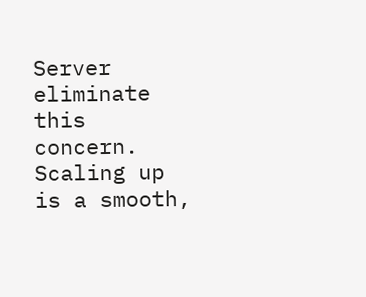Server eliminate this concern. Scaling up is a smooth,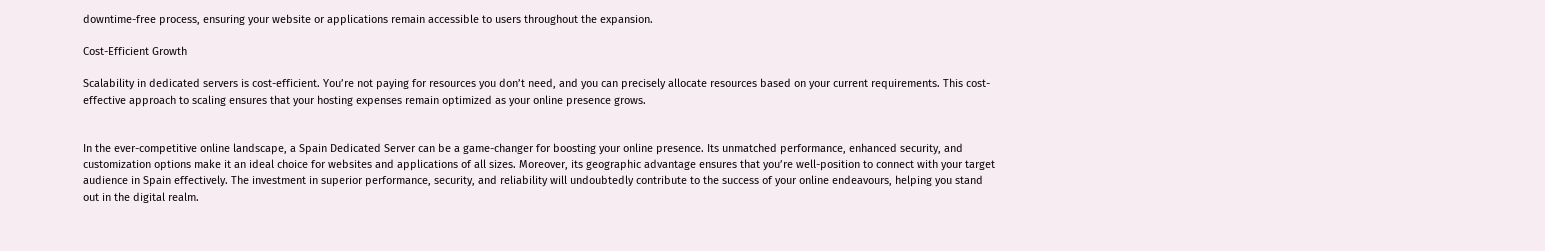downtime-free process, ensuring your website or applications remain accessible to users throughout the expansion.

Cost-Efficient Growth

Scalability in dedicated servers is cost-efficient. You’re not paying for resources you don’t need, and you can precisely allocate resources based on your current requirements. This cost-effective approach to scaling ensures that your hosting expenses remain optimized as your online presence grows.


In the ever-competitive online landscape, a Spain Dedicated Server can be a game-changer for boosting your online presence. Its unmatched performance, enhanced security, and customization options make it an ideal choice for websites and applications of all sizes. Moreover, its geographic advantage ensures that you’re well-position to connect with your target audience in Spain effectively. The investment in superior performance, security, and reliability will undoubtedly contribute to the success of your online endeavours, helping you stand out in the digital realm.